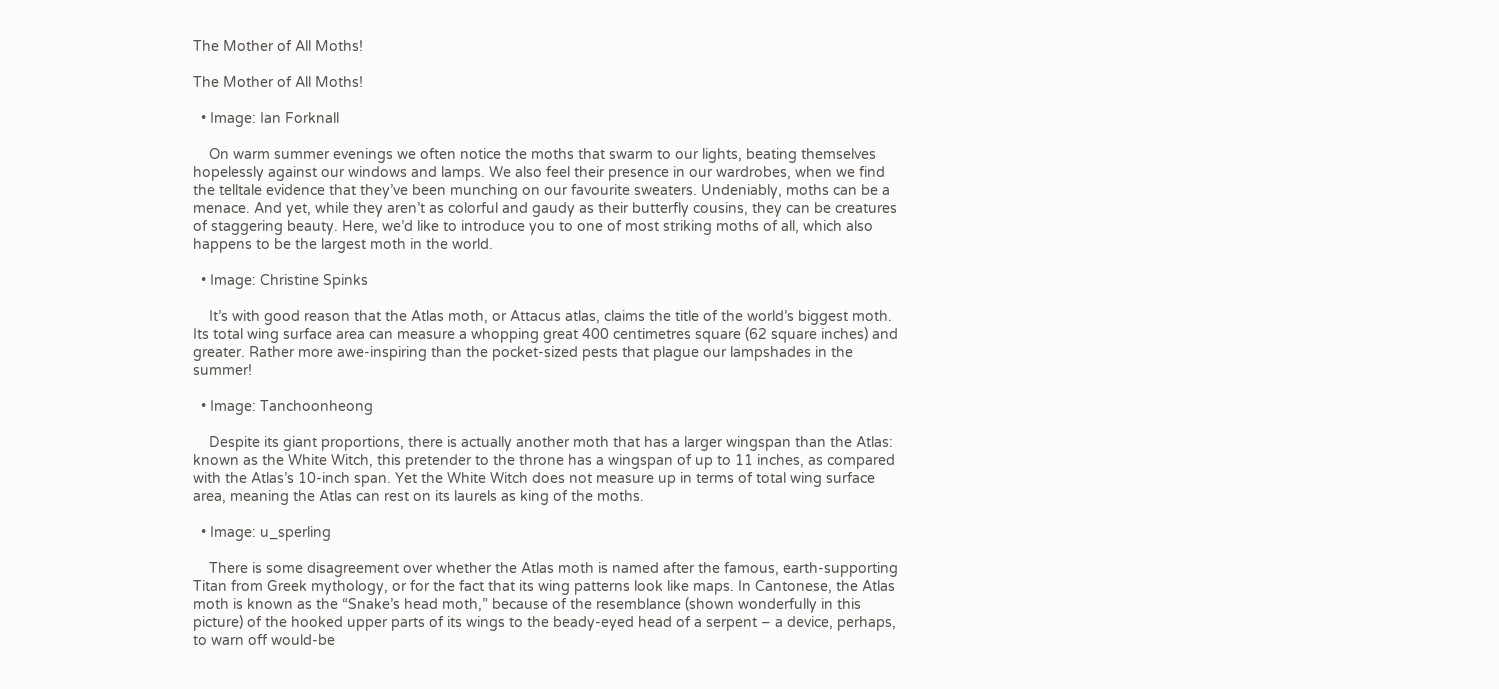The Mother of All Moths!

The Mother of All Moths!

  • Image: Ian Forknall

    On warm summer evenings we often notice the moths that swarm to our lights, beating themselves hopelessly against our windows and lamps. We also feel their presence in our wardrobes, when we find the telltale evidence that they’ve been munching on our favourite sweaters. Undeniably, moths can be a menace. And yet, while they aren’t as colorful and gaudy as their butterfly cousins, they can be creatures of staggering beauty. Here, we’d like to introduce you to one of most striking moths of all, which also happens to be the largest moth in the world.

  • Image: Christine Spinks

    It’s with good reason that the Atlas moth, or Attacus atlas, claims the title of the world’s biggest moth. Its total wing surface area can measure a whopping great 400 centimetres square (62 square inches) and greater. Rather more awe-inspiring than the pocket-sized pests that plague our lampshades in the summer!

  • Image: Tanchoonheong

    Despite its giant proportions, there is actually another moth that has a larger wingspan than the Atlas: known as the White Witch, this pretender to the throne has a wingspan of up to 11 inches, as compared with the Atlas’s 10-inch span. Yet the White Witch does not measure up in terms of total wing surface area, meaning the Atlas can rest on its laurels as king of the moths.

  • Image: u_sperling

    There is some disagreement over whether the Atlas moth is named after the famous, earth-supporting Titan from Greek mythology, or for the fact that its wing patterns look like maps. In Cantonese, the Atlas moth is known as the “Snake’s head moth,” because of the resemblance (shown wonderfully in this picture) of the hooked upper parts of its wings to the beady-eyed head of a serpent – a device, perhaps, to warn off would-be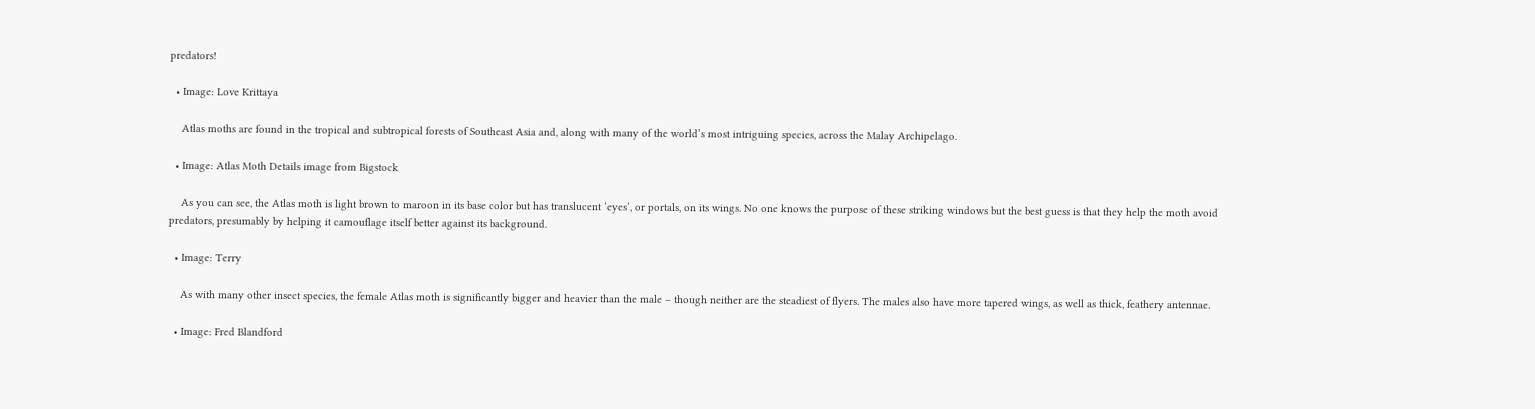predators!

  • Image: Love Krittaya

    Atlas moths are found in the tropical and subtropical forests of Southeast Asia and, along with many of the world’s most intriguing species, across the Malay Archipelago.

  • Image: Atlas Moth Details image from Bigstock

    As you can see, the Atlas moth is light brown to maroon in its base color but has translucent ‘eyes’, or portals, on its wings. No one knows the purpose of these striking windows but the best guess is that they help the moth avoid predators, presumably by helping it camouflage itself better against its background.

  • Image: Terry

    As with many other insect species, the female Atlas moth is significantly bigger and heavier than the male – though neither are the steadiest of flyers. The males also have more tapered wings, as well as thick, feathery antennae.

  • Image: Fred Blandford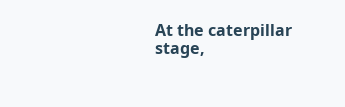At the caterpillar stage,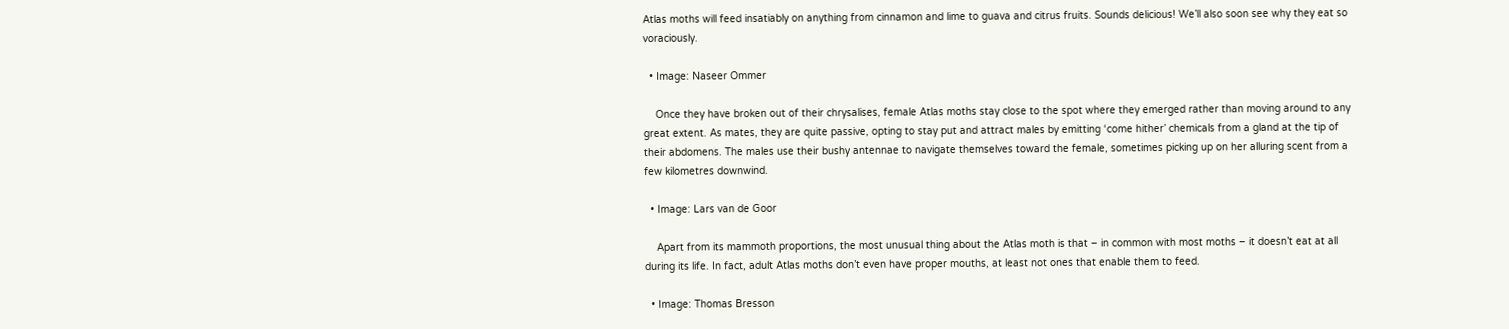Atlas moths will feed insatiably on anything from cinnamon and lime to guava and citrus fruits. Sounds delicious! We’ll also soon see why they eat so voraciously.

  • Image: Naseer Ommer

    Once they have broken out of their chrysalises, female Atlas moths stay close to the spot where they emerged rather than moving around to any great extent. As mates, they are quite passive, opting to stay put and attract males by emitting ‘come hither’ chemicals from a gland at the tip of their abdomens. The males use their bushy antennae to navigate themselves toward the female, sometimes picking up on her alluring scent from a few kilometres downwind.

  • Image: Lars van de Goor

    Apart from its mammoth proportions, the most unusual thing about the Atlas moth is that – in common with most moths – it doesn’t eat at all during its life. In fact, adult Atlas moths don’t even have proper mouths, at least not ones that enable them to feed.

  • Image: Thomas Bresson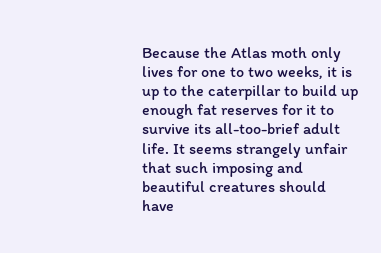Because the Atlas moth only lives for one to two weeks, it is up to the caterpillar to build up enough fat reserves for it to survive its all-too-brief adult life. It seems strangely unfair that such imposing and beautiful creatures should have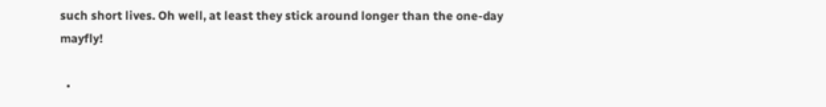such short lives. Oh well, at least they stick around longer than the one-day mayfly!

  •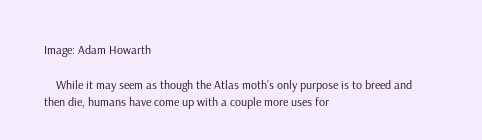Image: Adam Howarth

    While it may seem as though the Atlas moth’s only purpose is to breed and then die, humans have come up with a couple more uses for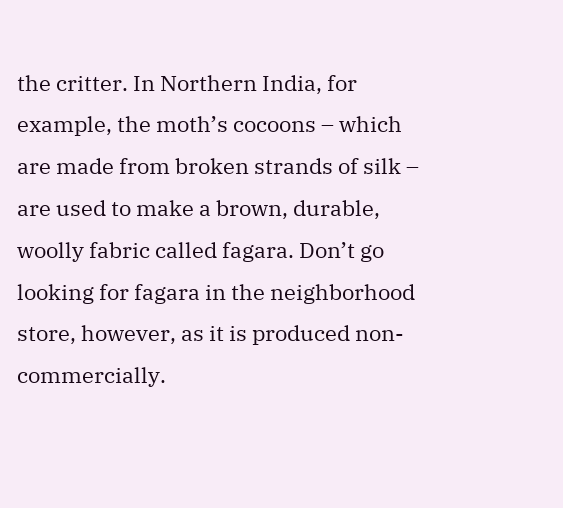the critter. In Northern India, for example, the moth’s cocoons – which are made from broken strands of silk – are used to make a brown, durable, woolly fabric called fagara. Don’t go looking for fagara in the neighborhood store, however, as it is produced non-commercially.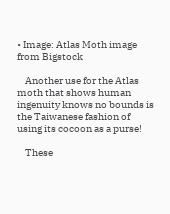• Image: Atlas Moth image from Bigstock

    Another use for the Atlas moth that shows human ingenuity knows no bounds is the Taiwanese fashion of using its cocoon as a purse!

    These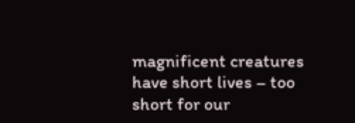magnificent creatures have short lives – too short for our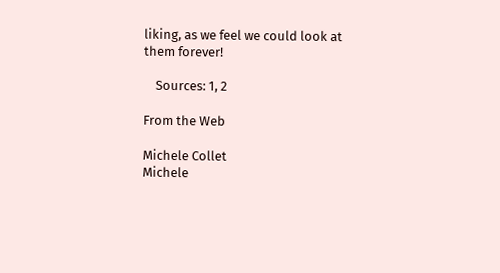liking, as we feel we could look at them forever!

    Sources: 1, 2

From the Web

Michele Collet
Michele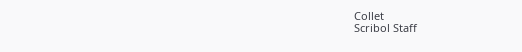Collet
Scribol Staff